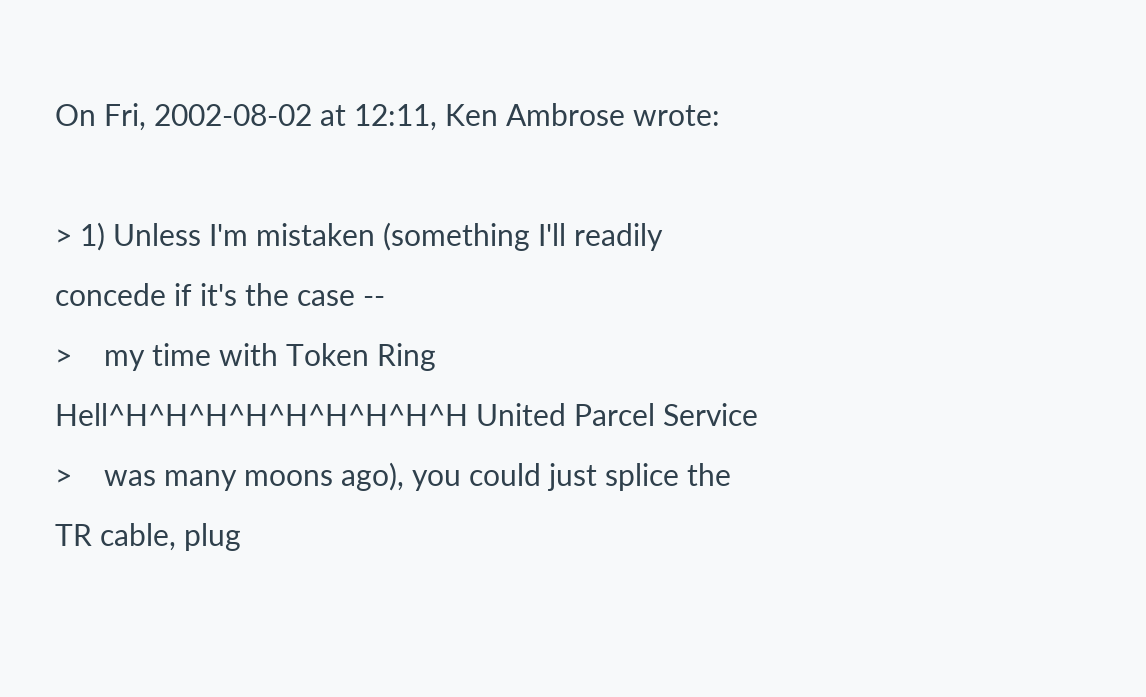On Fri, 2002-08-02 at 12:11, Ken Ambrose wrote:

> 1) Unless I'm mistaken (something I'll readily concede if it's the case --
>    my time with Token Ring Hell^H^H^H^H^H^H^H^H^H United Parcel Service
>    was many moons ago), you could just splice the TR cable, plug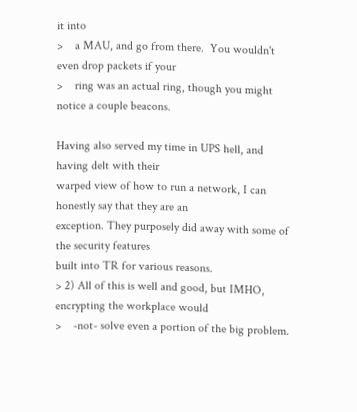it into
>    a MAU, and go from there.  You wouldn't even drop packets if your
>    ring was an actual ring, though you might notice a couple beacons.

Having also served my time in UPS hell, and having delt with their
warped view of how to run a network, I can honestly say that they are an
exception. They purposely did away with some of the security features
built into TR for various reasons.
> 2) All of this is well and good, but IMHO, encrypting the workplace would
>    -not- solve even a portion of the big problem.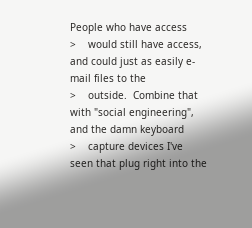People who have access
>    would still have access, and could just as easily e-mail files to the
>    outside.  Combine that with "social engineering", and the damn keyboard
>    capture devices I've seen that plug right into the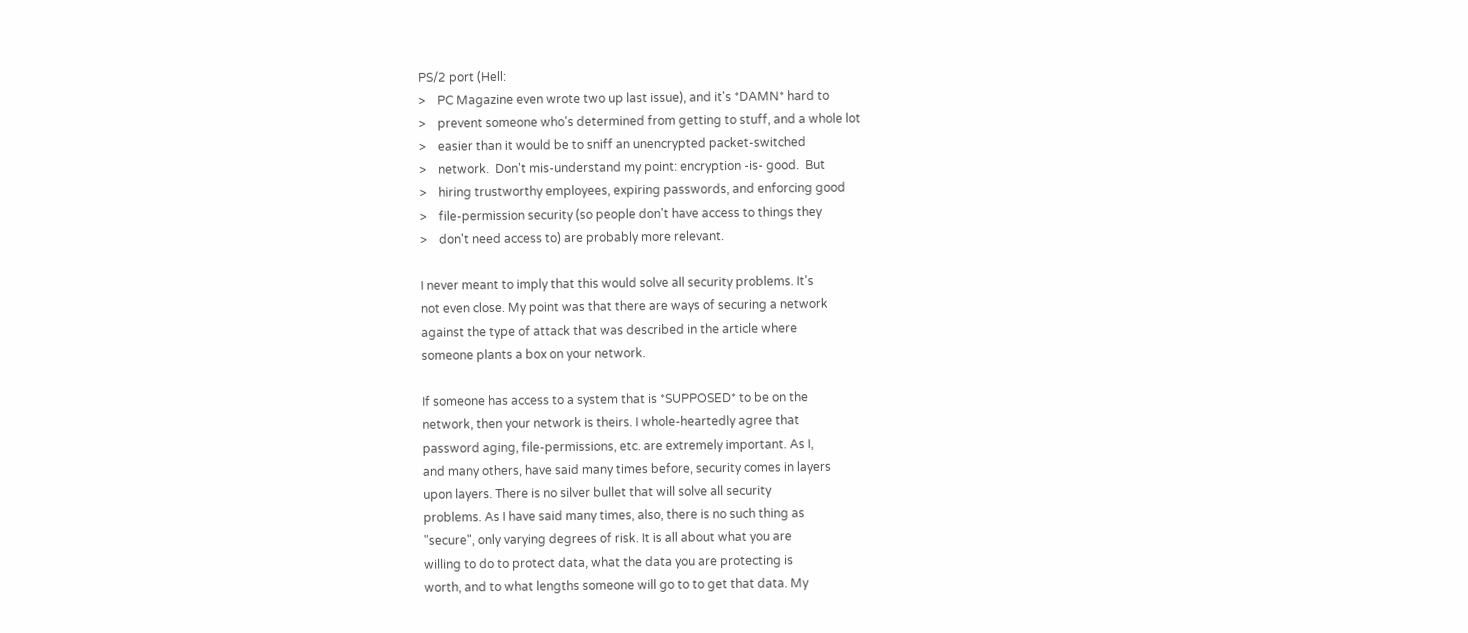PS/2 port (Hell:
>    PC Magazine even wrote two up last issue), and it's *DAMN* hard to
>    prevent someone who's determined from getting to stuff, and a whole lot
>    easier than it would be to sniff an unencrypted packet-switched
>    network.  Don't mis-understand my point: encryption -is- good.  But
>    hiring trustworthy employees, expiring passwords, and enforcing good
>    file-permission security (so people don't have access to things they
>    don't need access to) are probably more relevant.

I never meant to imply that this would solve all security problems. It's
not even close. My point was that there are ways of securing a network
against the type of attack that was described in the article where
someone plants a box on your network.

If someone has access to a system that is *SUPPOSED* to be on the
network, then your network is theirs. I whole-heartedly agree that
password aging, file-permissions, etc. are extremely important. As I,
and many others, have said many times before, security comes in layers
upon layers. There is no silver bullet that will solve all security
problems. As I have said many times, also, there is no such thing as
"secure", only varying degrees of risk. It is all about what you are
willing to do to protect data, what the data you are protecting is
worth, and to what lengths someone will go to to get that data. My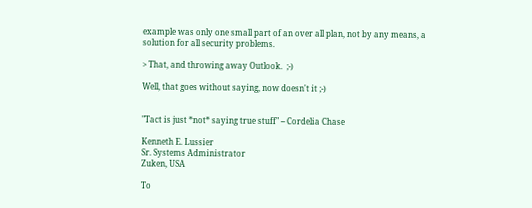example was only one small part of an over all plan, not by any means, a
solution for all security problems.

> That, and throwing away Outlook.  ;-)

Well, that goes without saying, now doesn't it ;-)


"Tact is just *not* saying true stuff" -- Cordelia Chase

Kenneth E. Lussier
Sr. Systems Administrator
Zuken, USA

To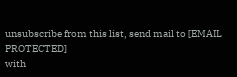unsubscribe from this list, send mail to [EMAIL PROTECTED]
with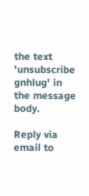the text 'unsubscribe gnhlug' in the message body.

Reply via email to